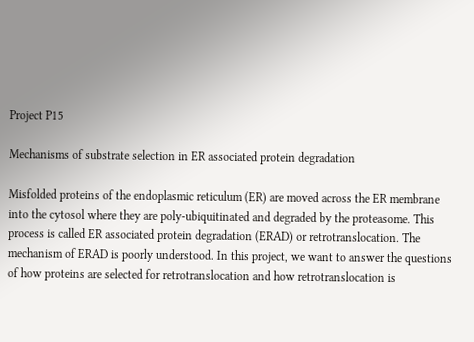Project P15

Mechanisms of substrate selection in ER associated protein degradation

Misfolded proteins of the endoplasmic reticulum (ER) are moved across the ER membrane into the cytosol where they are poly-ubiquitinated and degraded by the proteasome. This process is called ER associated protein degradation (ERAD) or retrotranslocation. The mechanism of ERAD is poorly understood. In this project, we want to answer the questions of how proteins are selected for retrotranslocation and how retrotranslocation is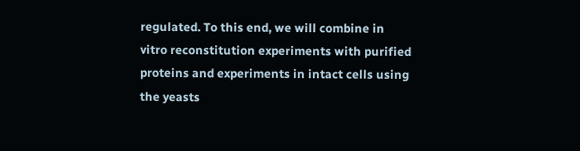regulated. To this end, we will combine in vitro reconstitution experiments with purified proteins and experiments in intact cells using the yeasts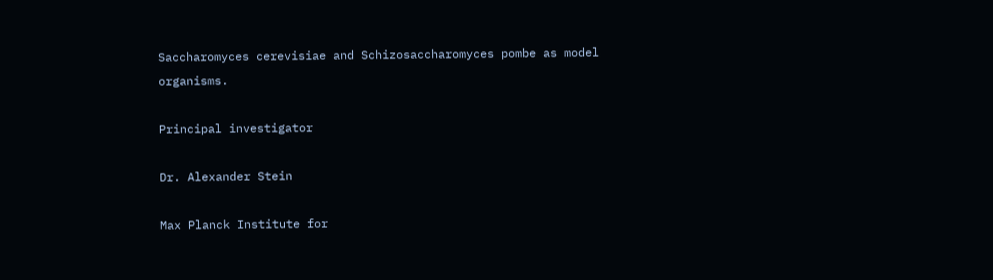Saccharomyces cerevisiae and Schizosaccharomyces pombe as model organisms.

Principal investigator

Dr. Alexander Stein

Max Planck Institute for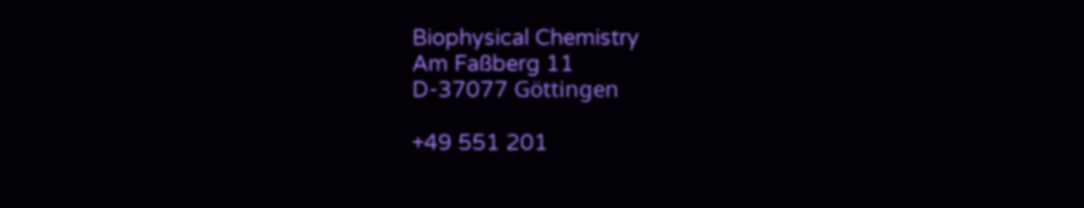Biophysical Chemistry
Am Faßberg 11
D-37077 Göttingen

+49 551 201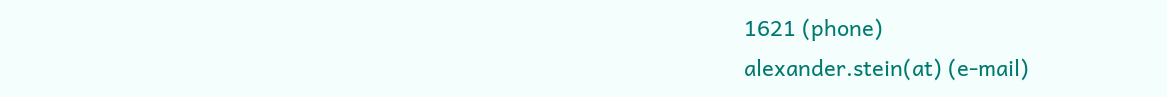1621 (phone)
alexander.stein(at) (e-mail)